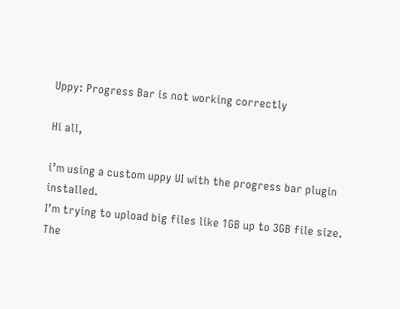Uppy: Progress Bar is not working correctly

Hi all,

i’m using a custom uppy UI with the progress bar plugin installed.
I’m trying to upload big files like 1GB up to 3GB file size.
The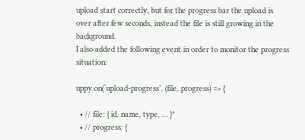upload start correctly, but for the progress bar the upload is over after few seconds, instead the file is still growing in the background.
I also added the following event in order to monitor the progress situation:

uppy.on(‘upload-progress’, (file, progress) => {

  • // file: { id, name, type, … }*
  • // progress: {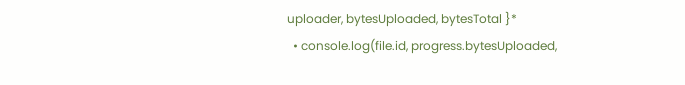uploader, bytesUploaded, bytesTotal }*
  • console.log(file.id, progress.bytesUploaded,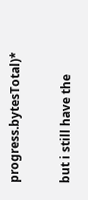progress.bytesTotal)*

but i still have the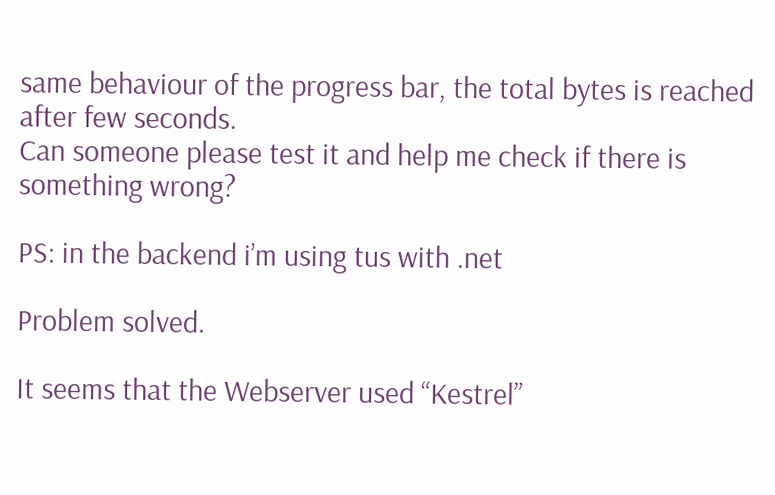same behaviour of the progress bar, the total bytes is reached after few seconds.
Can someone please test it and help me check if there is something wrong?

PS: in the backend i’m using tus with .net

Problem solved.

It seems that the Webserver used “Kestrel”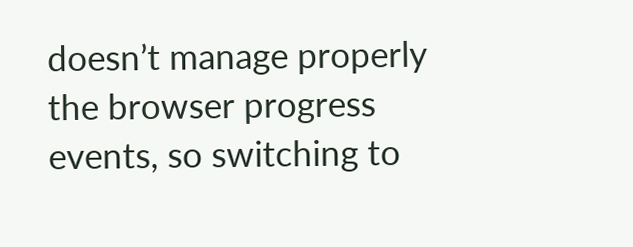doesn’t manage properly the browser progress events, so switching to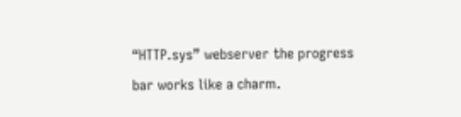“HTTP.sys” webserver the progress bar works like a charm.